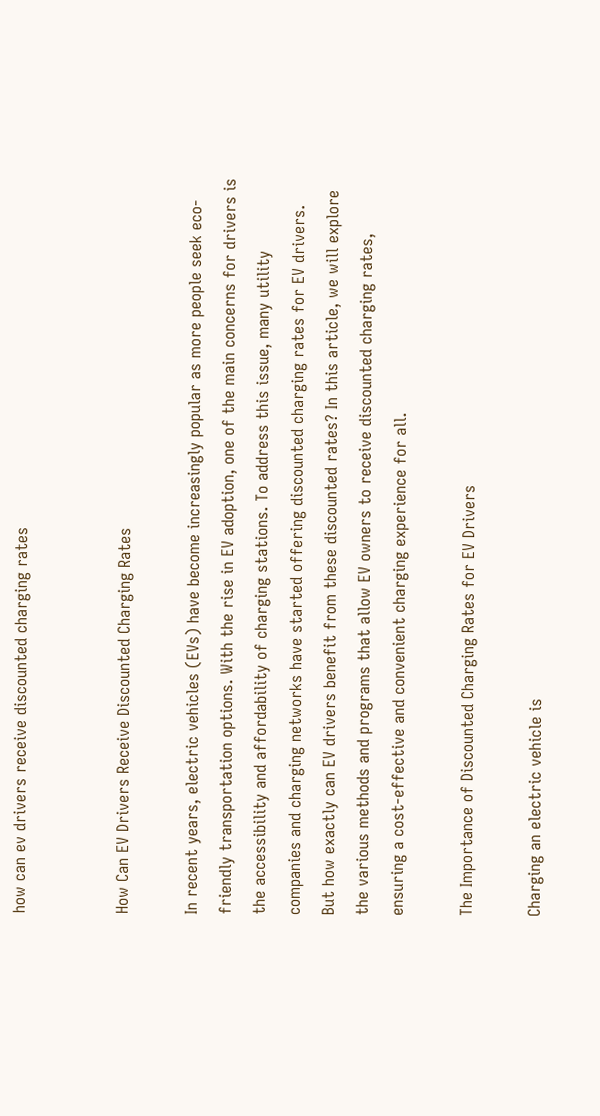how can ev drivers receive discounted charging rates


How Can EV Drivers Receive Discounted Charging Rates

In recent years, electric vehicles (EVs) have become increasingly popular as more people seek eco-friendly transportation options. With the rise in EV adoption, one of the main concerns for drivers is the accessibility and affordability of charging stations. To address this issue, many utility companies and charging networks have started offering discounted charging rates for EV drivers. But how exactly can EV drivers benefit from these discounted rates? In this article, we will explore the various methods and programs that allow EV owners to receive discounted charging rates, ensuring a cost-effective and convenient charging experience for all.

The Importance of Discounted Charging Rates for EV Drivers

Charging an electric vehicle is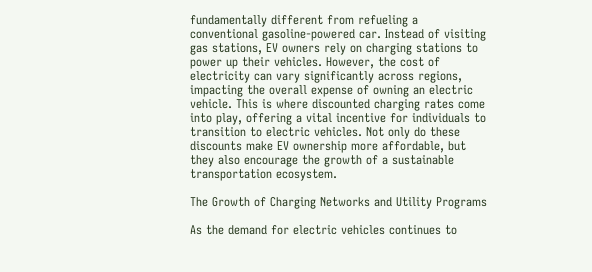fundamentally different from refueling a conventional gasoline-powered car. Instead of visiting gas stations, EV owners rely on charging stations to power up their vehicles. However, the cost of electricity can vary significantly across regions, impacting the overall expense of owning an electric vehicle. This is where discounted charging rates come into play, offering a vital incentive for individuals to transition to electric vehicles. Not only do these discounts make EV ownership more affordable, but they also encourage the growth of a sustainable transportation ecosystem.

The Growth of Charging Networks and Utility Programs

As the demand for electric vehicles continues to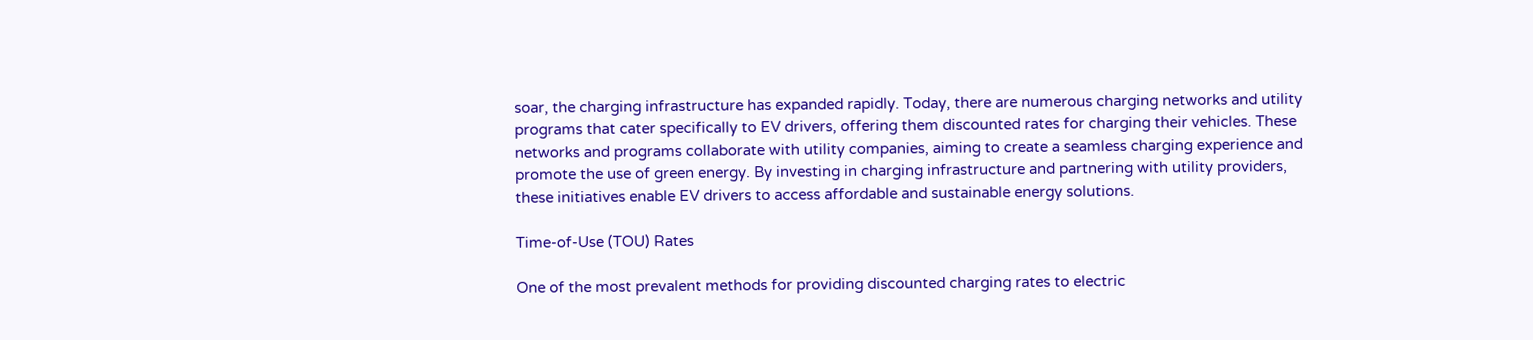soar, the charging infrastructure has expanded rapidly. Today, there are numerous charging networks and utility programs that cater specifically to EV drivers, offering them discounted rates for charging their vehicles. These networks and programs collaborate with utility companies, aiming to create a seamless charging experience and promote the use of green energy. By investing in charging infrastructure and partnering with utility providers, these initiatives enable EV drivers to access affordable and sustainable energy solutions.

Time-of-Use (TOU) Rates

One of the most prevalent methods for providing discounted charging rates to electric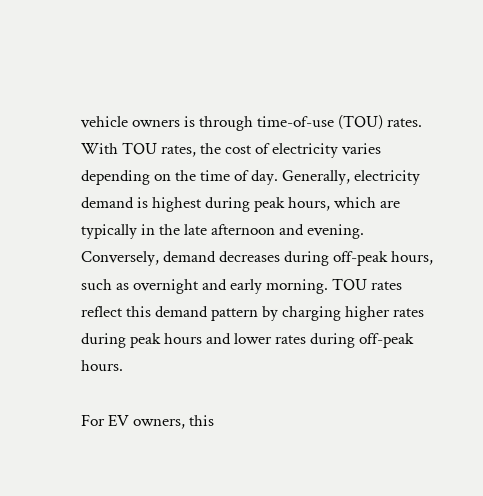vehicle owners is through time-of-use (TOU) rates. With TOU rates, the cost of electricity varies depending on the time of day. Generally, electricity demand is highest during peak hours, which are typically in the late afternoon and evening. Conversely, demand decreases during off-peak hours, such as overnight and early morning. TOU rates reflect this demand pattern by charging higher rates during peak hours and lower rates during off-peak hours.

For EV owners, this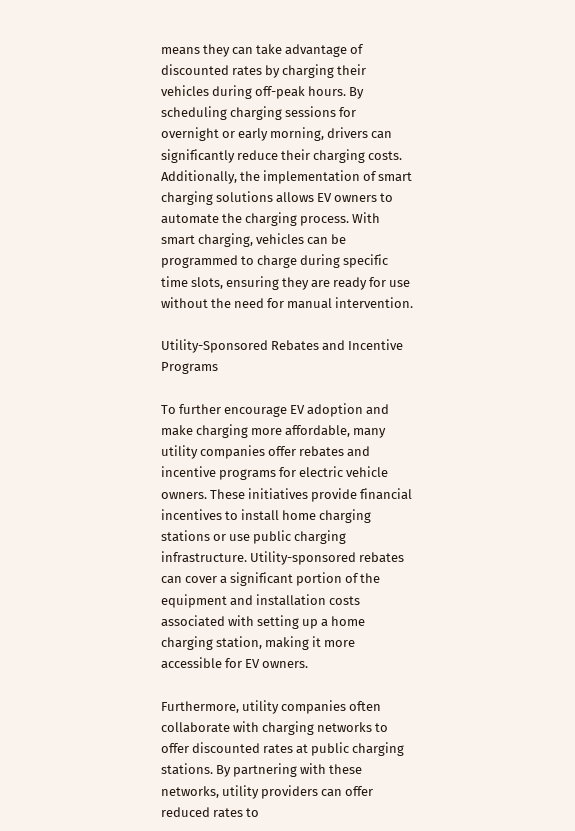means they can take advantage of discounted rates by charging their vehicles during off-peak hours. By scheduling charging sessions for overnight or early morning, drivers can significantly reduce their charging costs. Additionally, the implementation of smart charging solutions allows EV owners to automate the charging process. With smart charging, vehicles can be programmed to charge during specific time slots, ensuring they are ready for use without the need for manual intervention.

Utility-Sponsored Rebates and Incentive Programs

To further encourage EV adoption and make charging more affordable, many utility companies offer rebates and incentive programs for electric vehicle owners. These initiatives provide financial incentives to install home charging stations or use public charging infrastructure. Utility-sponsored rebates can cover a significant portion of the equipment and installation costs associated with setting up a home charging station, making it more accessible for EV owners.

Furthermore, utility companies often collaborate with charging networks to offer discounted rates at public charging stations. By partnering with these networks, utility providers can offer reduced rates to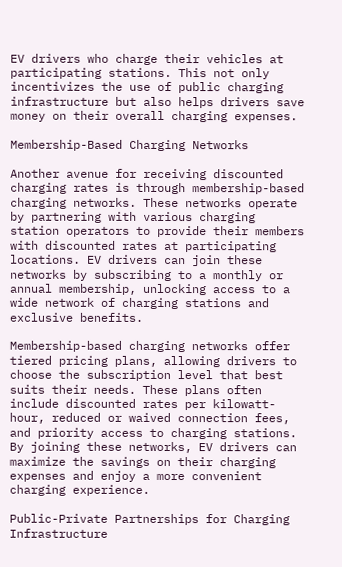EV drivers who charge their vehicles at participating stations. This not only incentivizes the use of public charging infrastructure but also helps drivers save money on their overall charging expenses.

Membership-Based Charging Networks

Another avenue for receiving discounted charging rates is through membership-based charging networks. These networks operate by partnering with various charging station operators to provide their members with discounted rates at participating locations. EV drivers can join these networks by subscribing to a monthly or annual membership, unlocking access to a wide network of charging stations and exclusive benefits.

Membership-based charging networks offer tiered pricing plans, allowing drivers to choose the subscription level that best suits their needs. These plans often include discounted rates per kilowatt-hour, reduced or waived connection fees, and priority access to charging stations. By joining these networks, EV drivers can maximize the savings on their charging expenses and enjoy a more convenient charging experience.

Public-Private Partnerships for Charging Infrastructure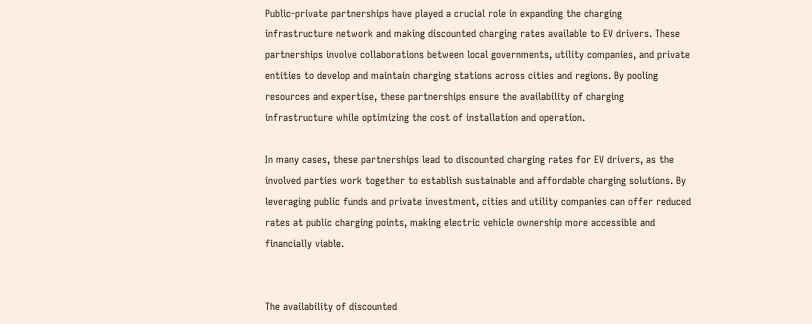Public-private partnerships have played a crucial role in expanding the charging infrastructure network and making discounted charging rates available to EV drivers. These partnerships involve collaborations between local governments, utility companies, and private entities to develop and maintain charging stations across cities and regions. By pooling resources and expertise, these partnerships ensure the availability of charging infrastructure while optimizing the cost of installation and operation.

In many cases, these partnerships lead to discounted charging rates for EV drivers, as the involved parties work together to establish sustainable and affordable charging solutions. By leveraging public funds and private investment, cities and utility companies can offer reduced rates at public charging points, making electric vehicle ownership more accessible and financially viable.


The availability of discounted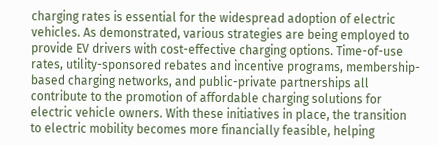charging rates is essential for the widespread adoption of electric vehicles. As demonstrated, various strategies are being employed to provide EV drivers with cost-effective charging options. Time-of-use rates, utility-sponsored rebates and incentive programs, membership-based charging networks, and public-private partnerships all contribute to the promotion of affordable charging solutions for electric vehicle owners. With these initiatives in place, the transition to electric mobility becomes more financially feasible, helping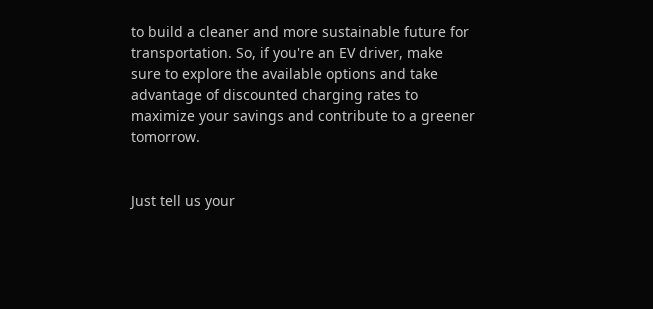to build a cleaner and more sustainable future for transportation. So, if you're an EV driver, make sure to explore the available options and take advantage of discounted charging rates to maximize your savings and contribute to a greener tomorrow.


Just tell us your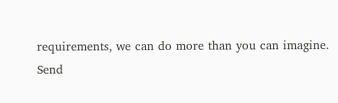requirements, we can do more than you can imagine.
Send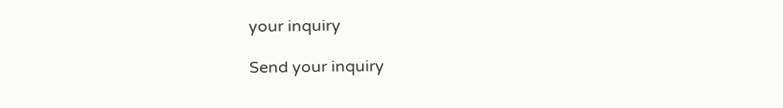your inquiry

Send your inquiry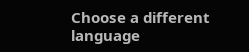Choose a different language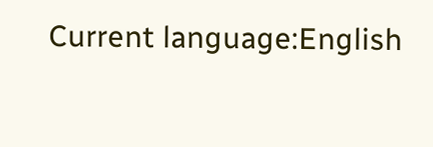Current language:English